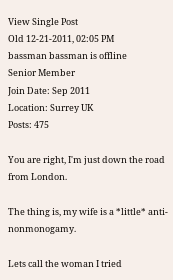View Single Post
Old 12-21-2011, 02:05 PM
bassman bassman is offline
Senior Member
Join Date: Sep 2011
Location: Surrey UK
Posts: 475

You are right, I'm just down the road from London.

The thing is, my wife is a *little* anti-nonmonogamy.

Lets call the woman I tried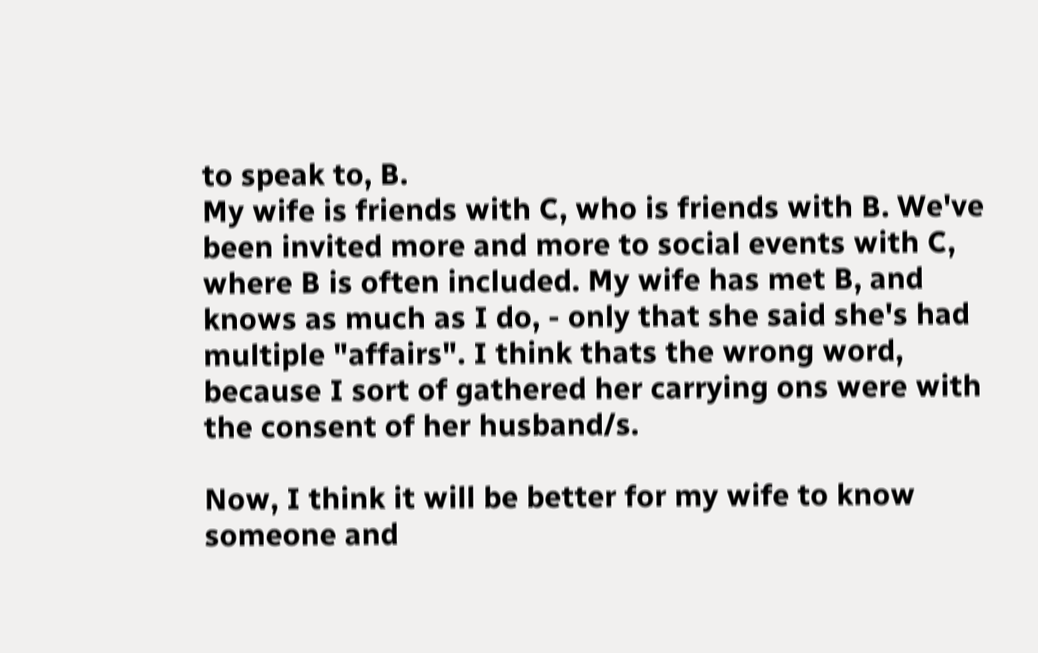to speak to, B.
My wife is friends with C, who is friends with B. We've been invited more and more to social events with C, where B is often included. My wife has met B, and knows as much as I do, - only that she said she's had multiple "affairs". I think thats the wrong word, because I sort of gathered her carrying ons were with the consent of her husband/s.

Now, I think it will be better for my wife to know someone and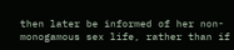then later be informed of her non-monogamous sex life, rather than if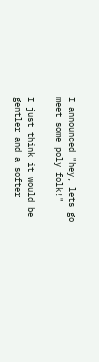I announced "hey, lets go meet some poly folk!"

I just think it would be gentler and a softer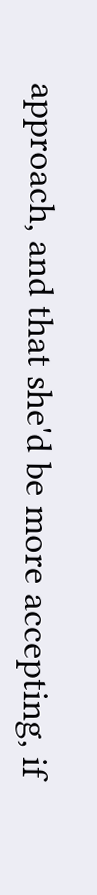approach, and that she'd be more accepting, if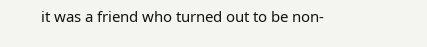it was a friend who turned out to be non-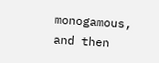monogamous, and then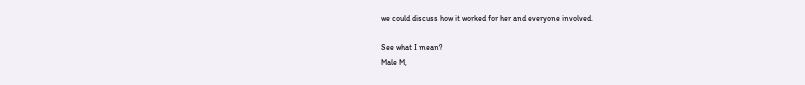we could discuss how it worked for her and everyone involved.

See what I mean?
Male M,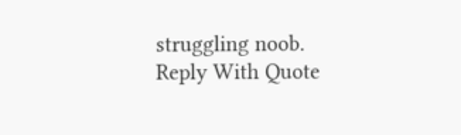struggling noob.
Reply With Quote